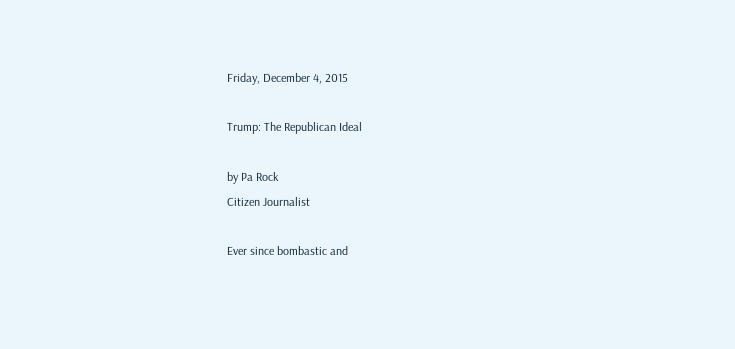Friday, December 4, 2015

Trump: The Republican Ideal

by Pa Rock
Citizen Journalist

Ever since bombastic and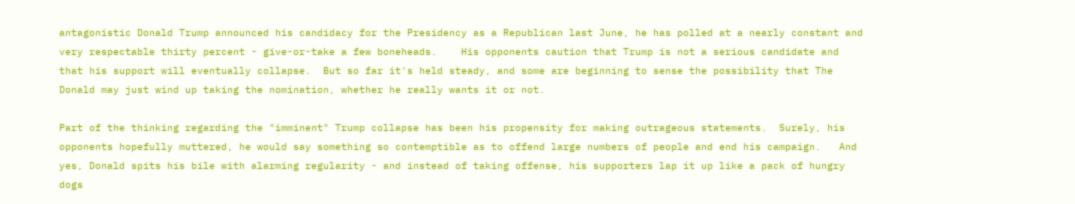antagonistic Donald Trump announced his candidacy for the Presidency as a Republican last June, he has polled at a nearly constant and very respectable thirty percent - give-or-take a few boneheads.    His opponents caution that Trump is not a serious candidate and that his support will eventually collapse.  But so far it's held steady, and some are beginning to sense the possibility that The Donald may just wind up taking the nomination, whether he really wants it or not.

Part of the thinking regarding the "imminent" Trump collapse has been his propensity for making outrageous statements.  Surely, his opponents hopefully muttered, he would say something so contemptible as to offend large numbers of people and end his campaign.   And yes, Donald spits his bile with alarming regularity - and instead of taking offense, his supporters lap it up like a pack of hungry dogs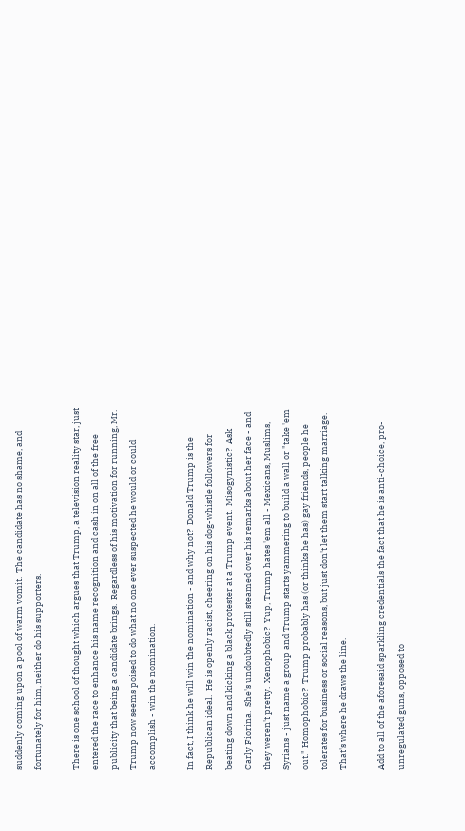suddenly coming upon a pool of warm vomit.  The candidate has no shame, and fortunately for him, neither do his supporters.

There is one school of thought which argues that Trump, a television reality star, just entered the race to enhance his name recognition and cash in on all of the free publicity that being a candidate brings.  Regardless of his motivation for running, Mr. Trump now seems poised to do what no one ever suspected he would or could accomplish - win the nomination.

In fact, I think he will win the nomination - and why not?  Donald Trump is the Republican ideal.  He is openly racist, cheering on his dog-whistle followers for beating down and kicking a black protester at a Trump event.  Misogynistic?  Ask Carly Fiorina.  She's undoubtedly still steamed over his remarks about her face - and they weren't pretty.  Xenophobic?  Yup, Trump hates 'em all - Mexicans, Muslims,  Syrians - just name a group and Trump starts yammering to build a wall or "take 'em out." Homophobic?  Trump probably has (or thinks he has) gay friends, people he tolerates for business or social reasons, but just don't let them start talking marriage.  That's where he draws the line.

Add to all of the aforesaid sparkling credentials the fact that he is anti-choice, pro-unregulated guns, opposed to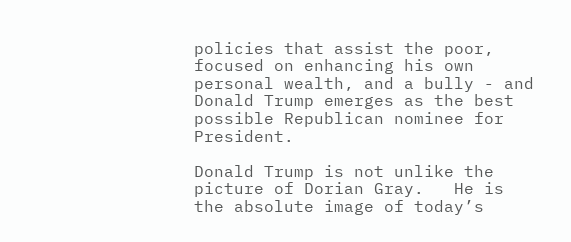policies that assist the poor, focused on enhancing his own personal wealth, and a bully - and Donald Trump emerges as the best possible Republican nominee for President.

Donald Trump is not unlike the picture of Dorian Gray.   He is the absolute image of today’s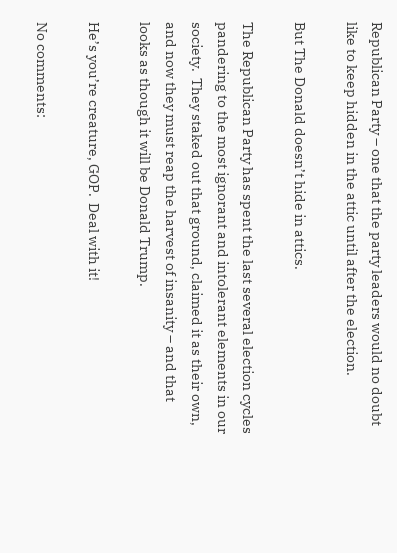Republican Party – one that the party leaders would no doubt like to keep hidden in the attic until after the election.

But The Donald doesn’t hide in attics.

The Republican Party has spent the last several election cycles pandering to the most ignorant and intolerant elements in our society.  They staked out that ground, claimed it as their own, and now they must reap the harvest of insanity – and that looks as though it will be Donald Trump.

He’s you’re creature, GOP.  Deal with it!

No comments: